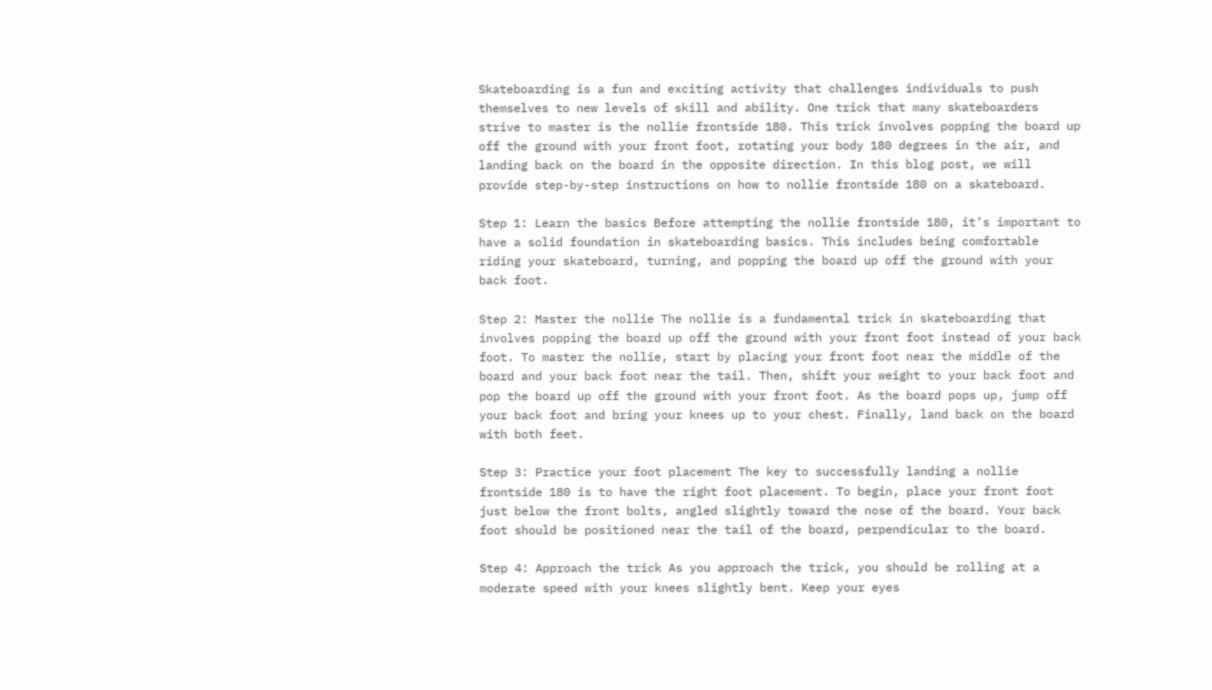Skateboarding is a fun and exciting activity that challenges individuals to push themselves to new levels of skill and ability. One trick that many skateboarders strive to master is the nollie frontside 180. This trick involves popping the board up off the ground with your front foot, rotating your body 180 degrees in the air, and landing back on the board in the opposite direction. In this blog post, we will provide step-by-step instructions on how to nollie frontside 180 on a skateboard.

Step 1: Learn the basics Before attempting the nollie frontside 180, it’s important to have a solid foundation in skateboarding basics. This includes being comfortable riding your skateboard, turning, and popping the board up off the ground with your back foot.

Step 2: Master the nollie The nollie is a fundamental trick in skateboarding that involves popping the board up off the ground with your front foot instead of your back foot. To master the nollie, start by placing your front foot near the middle of the board and your back foot near the tail. Then, shift your weight to your back foot and pop the board up off the ground with your front foot. As the board pops up, jump off your back foot and bring your knees up to your chest. Finally, land back on the board with both feet.

Step 3: Practice your foot placement The key to successfully landing a nollie frontside 180 is to have the right foot placement. To begin, place your front foot just below the front bolts, angled slightly toward the nose of the board. Your back foot should be positioned near the tail of the board, perpendicular to the board.

Step 4: Approach the trick As you approach the trick, you should be rolling at a moderate speed with your knees slightly bent. Keep your eyes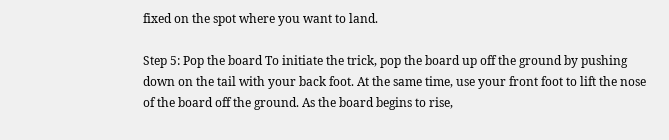fixed on the spot where you want to land.

Step 5: Pop the board To initiate the trick, pop the board up off the ground by pushing down on the tail with your back foot. At the same time, use your front foot to lift the nose of the board off the ground. As the board begins to rise,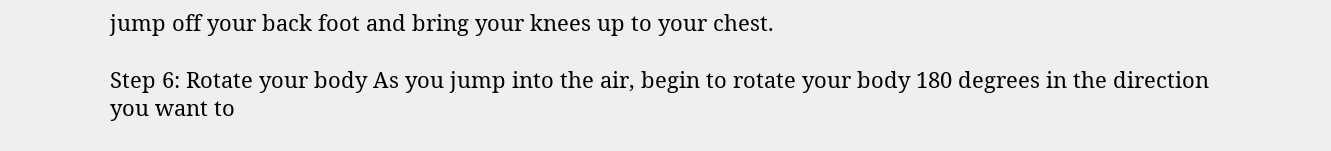jump off your back foot and bring your knees up to your chest.

Step 6: Rotate your body As you jump into the air, begin to rotate your body 180 degrees in the direction you want to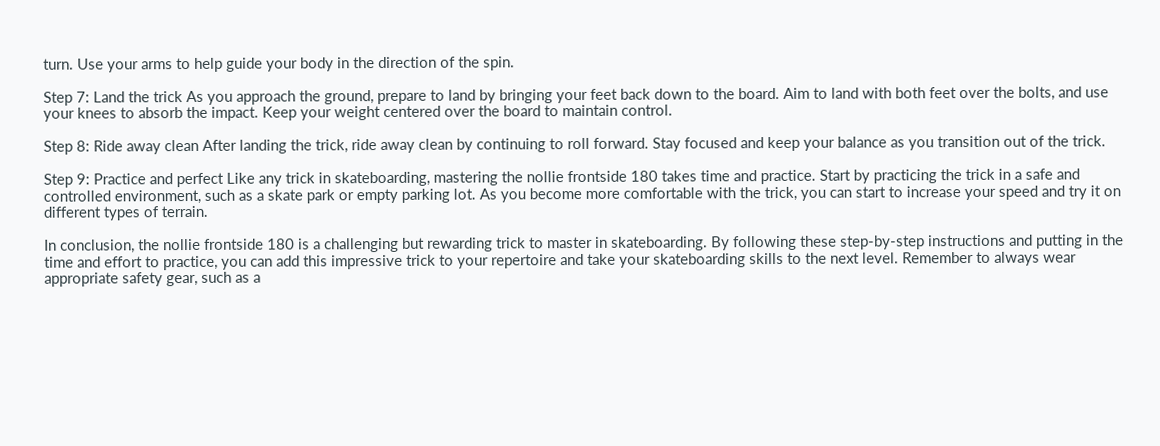turn. Use your arms to help guide your body in the direction of the spin.

Step 7: Land the trick As you approach the ground, prepare to land by bringing your feet back down to the board. Aim to land with both feet over the bolts, and use your knees to absorb the impact. Keep your weight centered over the board to maintain control.

Step 8: Ride away clean After landing the trick, ride away clean by continuing to roll forward. Stay focused and keep your balance as you transition out of the trick.

Step 9: Practice and perfect Like any trick in skateboarding, mastering the nollie frontside 180 takes time and practice. Start by practicing the trick in a safe and controlled environment, such as a skate park or empty parking lot. As you become more comfortable with the trick, you can start to increase your speed and try it on different types of terrain.

In conclusion, the nollie frontside 180 is a challenging but rewarding trick to master in skateboarding. By following these step-by-step instructions and putting in the time and effort to practice, you can add this impressive trick to your repertoire and take your skateboarding skills to the next level. Remember to always wear appropriate safety gear, such as a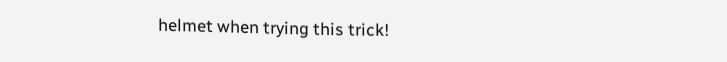helmet when trying this trick!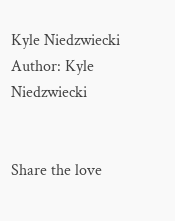Kyle Niedzwiecki
Author: Kyle Niedzwiecki


Share the love